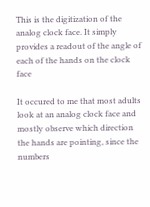This is the digitization of the analog clock face. It simply provides a readout of the angle of each of the hands on the clock face

It occured to me that most adults look at an analog clock face and mostly observe which direction the hands are pointing, since the numbers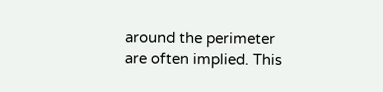around the perimeter are often implied. This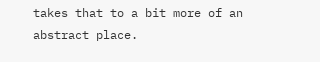takes that to a bit more of an abstract place.